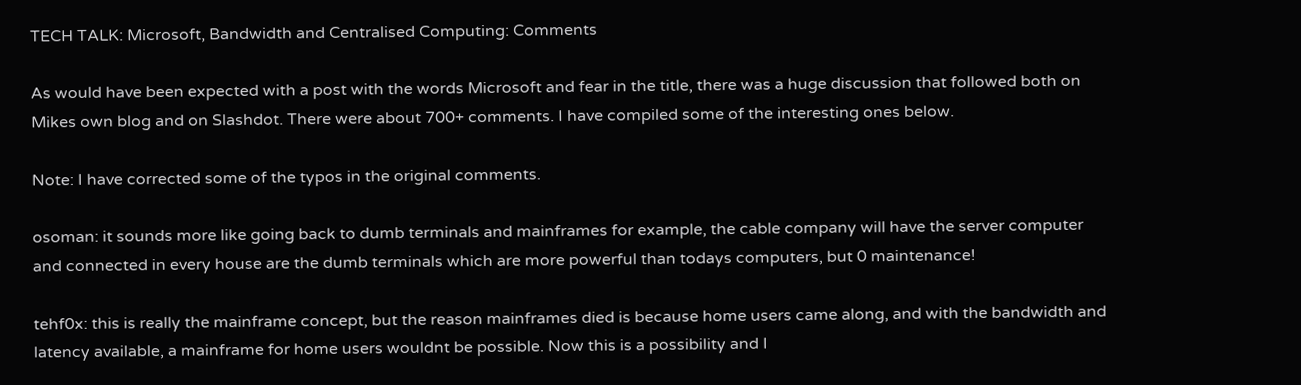TECH TALK: Microsoft, Bandwidth and Centralised Computing: Comments

As would have been expected with a post with the words Microsoft and fear in the title, there was a huge discussion that followed both on Mikes own blog and on Slashdot. There were about 700+ comments. I have compiled some of the interesting ones below.

Note: I have corrected some of the typos in the original comments.

osoman: it sounds more like going back to dumb terminals and mainframes for example, the cable company will have the server computer and connected in every house are the dumb terminals which are more powerful than todays computers, but 0 maintenance!

tehf0x: this is really the mainframe concept, but the reason mainframes died is because home users came along, and with the bandwidth and latency available, a mainframe for home users wouldnt be possible. Now this is a possibility and I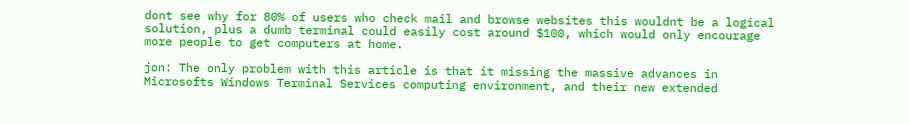dont see why for 80% of users who check mail and browse websites this wouldnt be a logical solution, plus a dumb terminal could easily cost around $100, which would only encourage more people to get computers at home.

jon: The only problem with this article is that it missing the massive advances in Microsofts Windows Terminal Services computing environment, and their new extended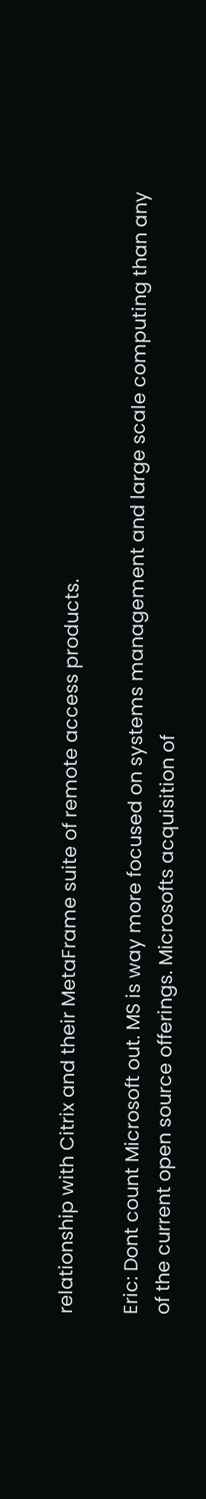relationship with Citrix and their MetaFrame suite of remote access products.

Eric: Dont count Microsoft out. MS is way more focused on systems management and large scale computing than any of the current open source offerings. Microsofts acquisition of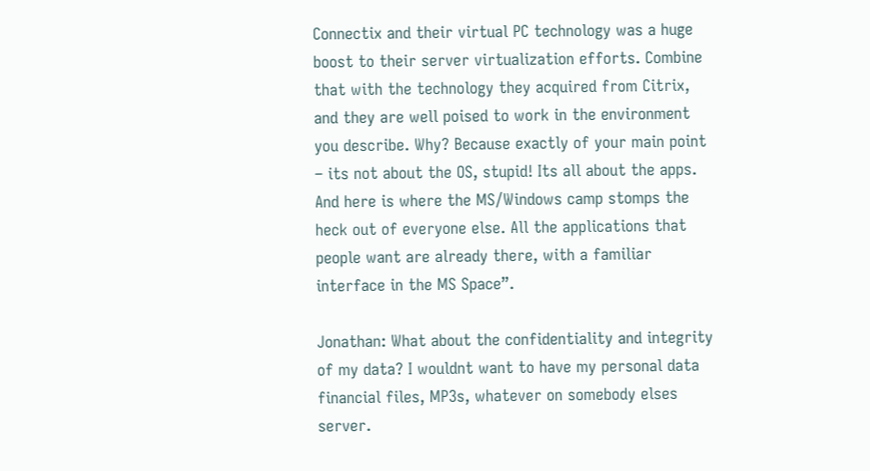Connectix and their virtual PC technology was a huge boost to their server virtualization efforts. Combine that with the technology they acquired from Citrix, and they are well poised to work in the environment you describe. Why? Because exactly of your main point – its not about the OS, stupid! Its all about the apps. And here is where the MS/Windows camp stomps the heck out of everyone else. All the applications that people want are already there, with a familiar interface in the MS Space”.

Jonathan: What about the confidentiality and integrity of my data? I wouldnt want to have my personal data financial files, MP3s, whatever on somebody elses server.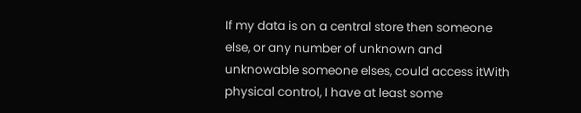If my data is on a central store then someone else, or any number of unknown and unknowable someone elses, could access itWith physical control, I have at least some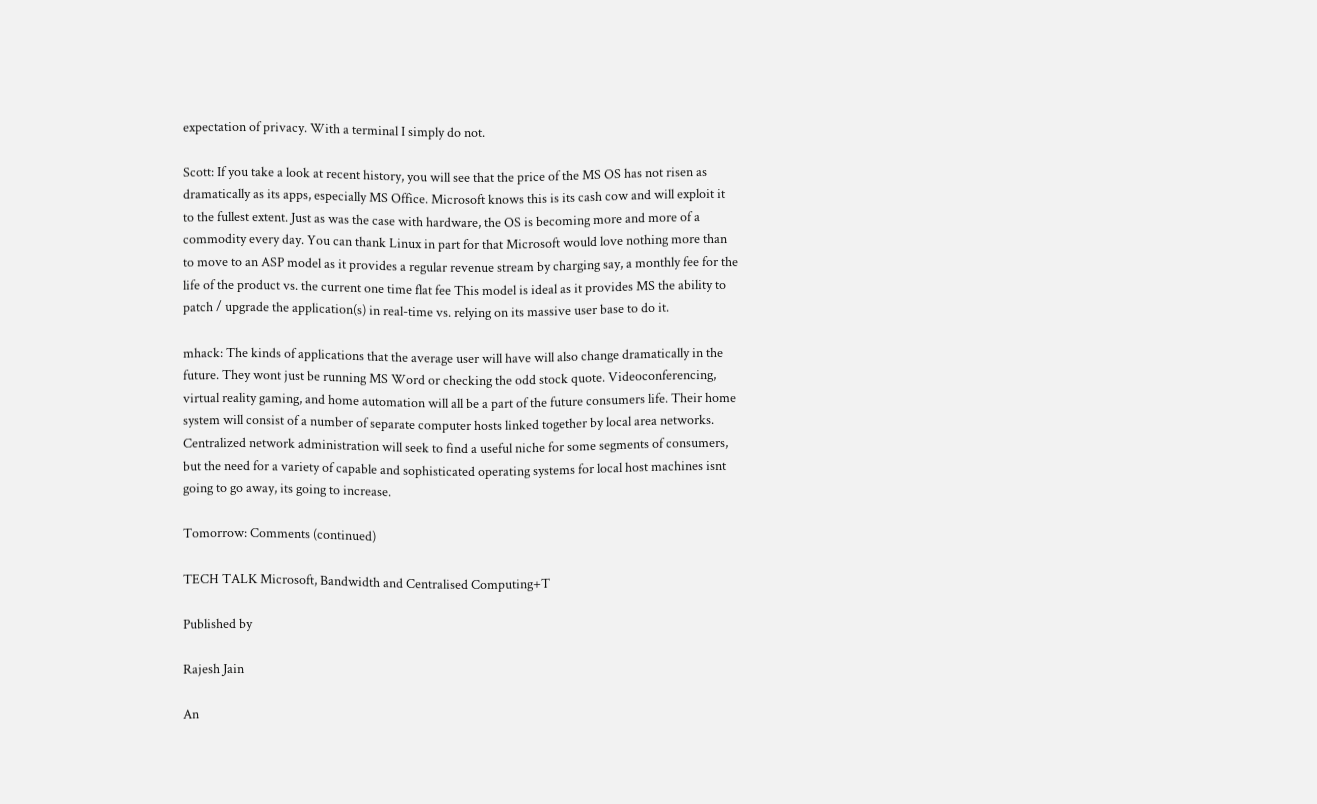expectation of privacy. With a terminal I simply do not.

Scott: If you take a look at recent history, you will see that the price of the MS OS has not risen as dramatically as its apps, especially MS Office. Microsoft knows this is its cash cow and will exploit it to the fullest extent. Just as was the case with hardware, the OS is becoming more and more of a commodity every day. You can thank Linux in part for that Microsoft would love nothing more than to move to an ASP model as it provides a regular revenue stream by charging say, a monthly fee for the life of the product vs. the current one time flat fee This model is ideal as it provides MS the ability to patch / upgrade the application(s) in real-time vs. relying on its massive user base to do it.

mhack: The kinds of applications that the average user will have will also change dramatically in the future. They wont just be running MS Word or checking the odd stock quote. Videoconferencing, virtual reality gaming, and home automation will all be a part of the future consumers life. Their home system will consist of a number of separate computer hosts linked together by local area networks. Centralized network administration will seek to find a useful niche for some segments of consumers, but the need for a variety of capable and sophisticated operating systems for local host machines isnt going to go away, its going to increase.

Tomorrow: Comments (continued)

TECH TALK Microsoft, Bandwidth and Centralised Computing+T

Published by

Rajesh Jain

An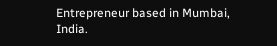Entrepreneur based in Mumbai, India.